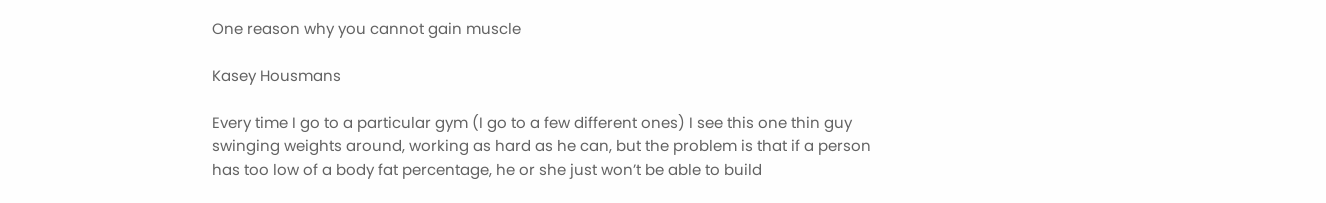One reason why you cannot gain muscle

Kasey Housmans

Every time I go to a particular gym (I go to a few different ones) I see this one thin guy swinging weights around, working as hard as he can, but the problem is that if a person has too low of a body fat percentage, he or she just won’t be able to build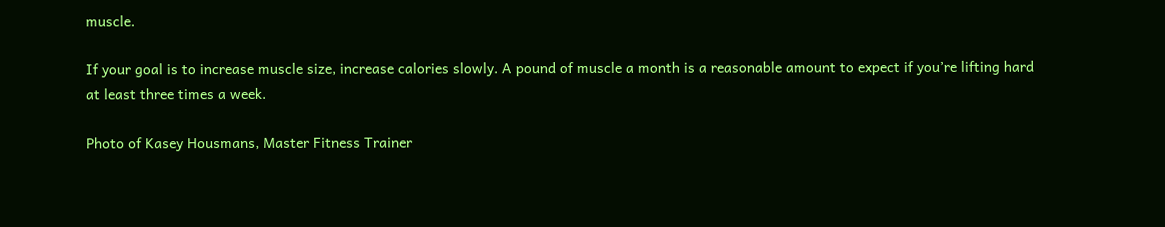muscle.

If your goal is to increase muscle size, increase calories slowly. A pound of muscle a month is a reasonable amount to expect if you’re lifting hard at least three times a week.

Photo of Kasey Housmans, Master Fitness Trainer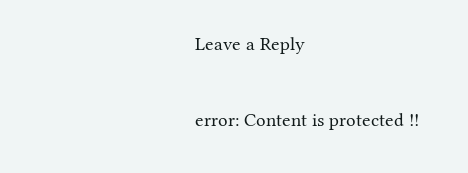Leave a Reply

error: Content is protected !!